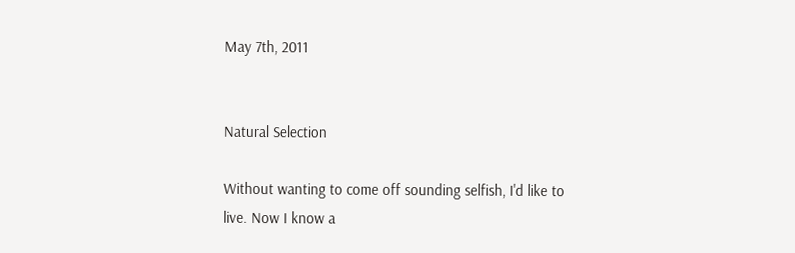May 7th, 2011


Natural Selection

Without wanting to come off sounding selfish, I'd like to live. Now I know a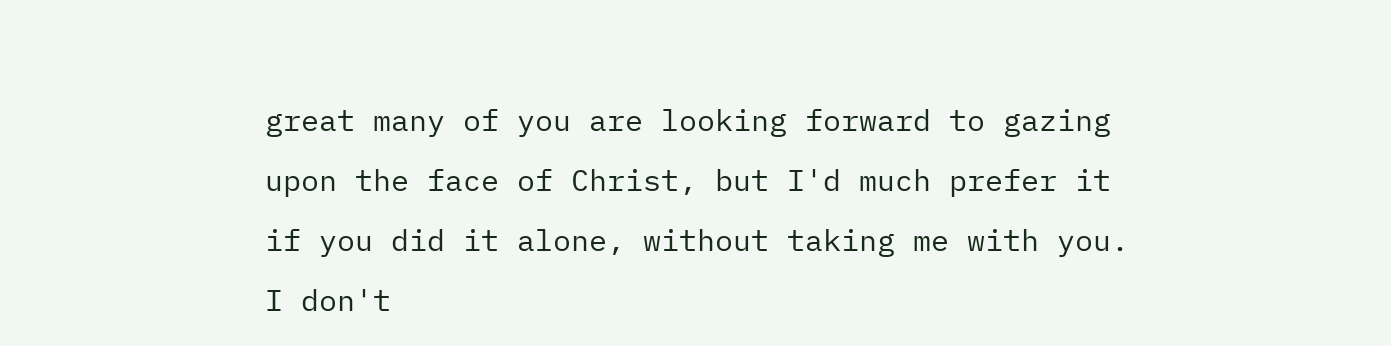great many of you are looking forward to gazing upon the face of Christ, but I'd much prefer it if you did it alone, without taking me with you. I don't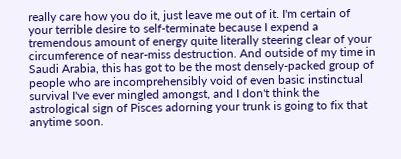really care how you do it, just leave me out of it. I'm certain of your terrible desire to self-terminate because I expend a tremendous amount of energy quite literally steering clear of your circumference of near-miss destruction. And outside of my time in Saudi Arabia, this has got to be the most densely-packed group of people who are incomprehensibly void of even basic instinctual survival I've ever mingled amongst, and I don't think the astrological sign of Pisces adorning your trunk is going to fix that anytime soon.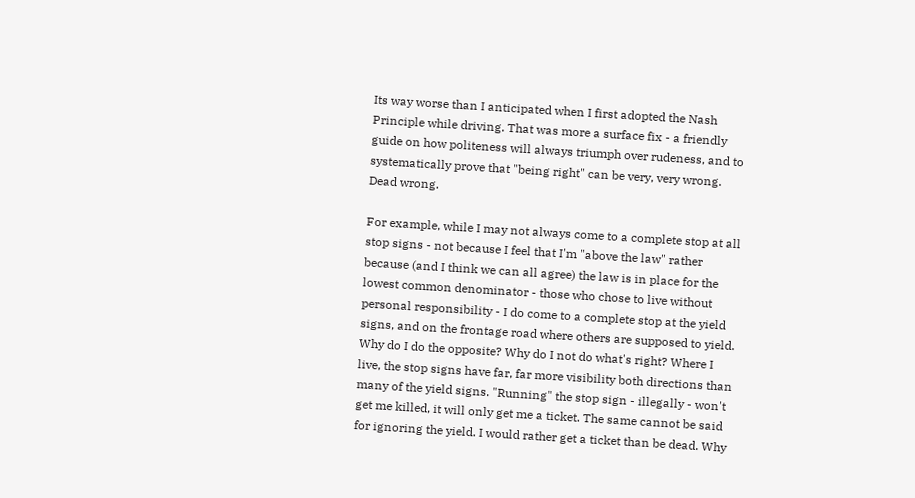Its way worse than I anticipated when I first adopted the Nash Principle while driving. That was more a surface fix - a friendly guide on how politeness will always triumph over rudeness, and to systematically prove that "being right" can be very, very wrong. Dead wrong.

For example, while I may not always come to a complete stop at all stop signs - not because I feel that I'm "above the law" rather because (and I think we can all agree) the law is in place for the lowest common denominator - those who chose to live without personal responsibility - I do come to a complete stop at the yield signs, and on the frontage road where others are supposed to yield. Why do I do the opposite? Why do I not do what's right? Where I live, the stop signs have far, far more visibility both directions than many of the yield signs. "Running" the stop sign - illegally - won't get me killed, it will only get me a ticket. The same cannot be said for ignoring the yield. I would rather get a ticket than be dead. Why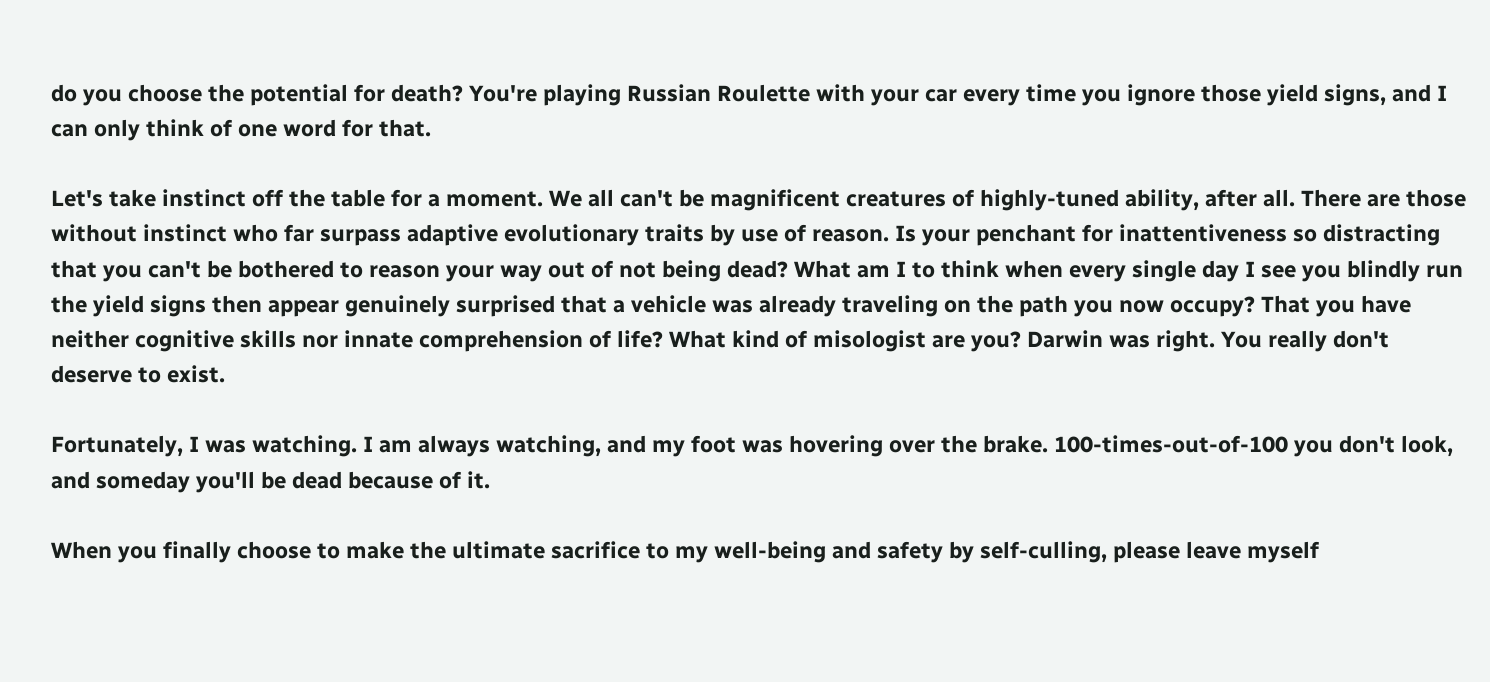do you choose the potential for death? You're playing Russian Roulette with your car every time you ignore those yield signs, and I can only think of one word for that.

Let's take instinct off the table for a moment. We all can't be magnificent creatures of highly-tuned ability, after all. There are those without instinct who far surpass adaptive evolutionary traits by use of reason. Is your penchant for inattentiveness so distracting that you can't be bothered to reason your way out of not being dead? What am I to think when every single day I see you blindly run the yield signs then appear genuinely surprised that a vehicle was already traveling on the path you now occupy? That you have neither cognitive skills nor innate comprehension of life? What kind of misologist are you? Darwin was right. You really don't deserve to exist.

Fortunately, I was watching. I am always watching, and my foot was hovering over the brake. 100-times-out-of-100 you don't look, and someday you'll be dead because of it.

When you finally choose to make the ultimate sacrifice to my well-being and safety by self-culling, please leave myself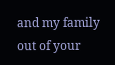and my family out of your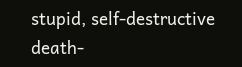stupid, self-destructive death-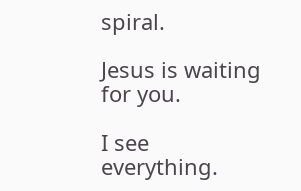spiral.

Jesus is waiting for you.

I see everything.